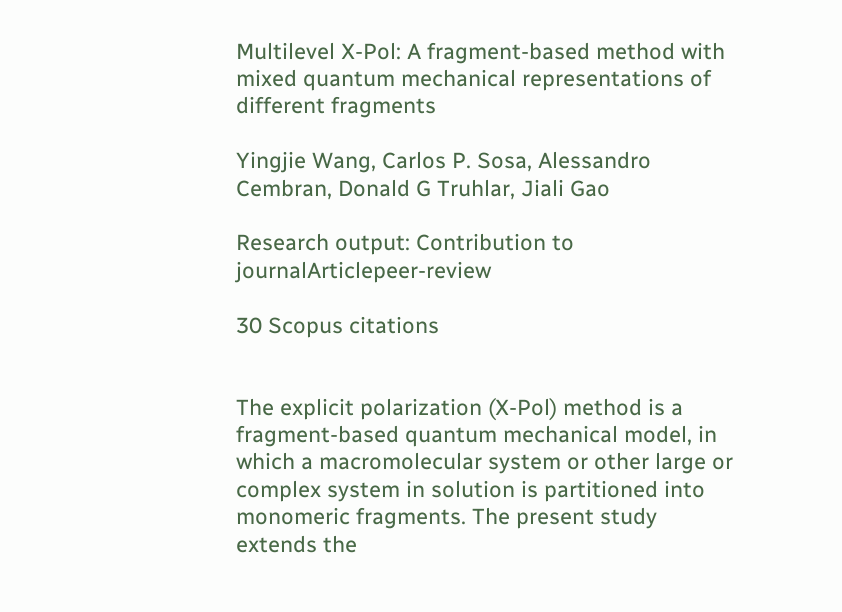Multilevel X-Pol: A fragment-based method with mixed quantum mechanical representations of different fragments

Yingjie Wang, Carlos P. Sosa, Alessandro Cembran, Donald G Truhlar, Jiali Gao

Research output: Contribution to journalArticlepeer-review

30 Scopus citations


The explicit polarization (X-Pol) method is a fragment-based quantum mechanical model, in which a macromolecular system or other large or complex system in solution is partitioned into monomeric fragments. The present study extends the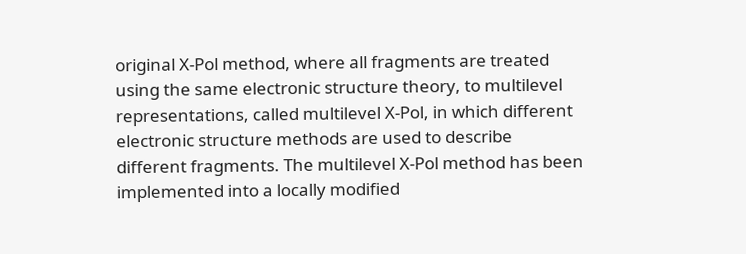original X-Pol method, where all fragments are treated using the same electronic structure theory, to multilevel representations, called multilevel X-Pol, in which different electronic structure methods are used to describe different fragments. The multilevel X-Pol method has been implemented into a locally modified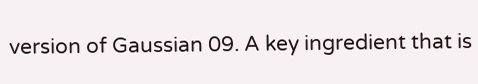version of Gaussian 09. A key ingredient that is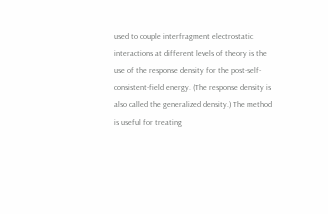used to couple interfragment electrostatic interactions at different levels of theory is the use of the response density for the post-self-consistent-field energy. (The response density is also called the generalized density.) The method is useful for treating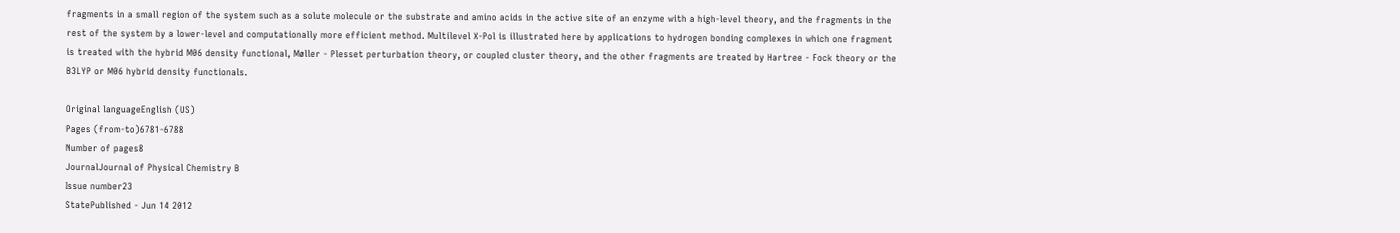fragments in a small region of the system such as a solute molecule or the substrate and amino acids in the active site of an enzyme with a high-level theory, and the fragments in the rest of the system by a lower-level and computationally more efficient method. Multilevel X-Pol is illustrated here by applications to hydrogen bonding complexes in which one fragment is treated with the hybrid M06 density functional, Møller - Plesset perturbation theory, or coupled cluster theory, and the other fragments are treated by Hartree - Fock theory or the B3LYP or M06 hybrid density functionals.

Original languageEnglish (US)
Pages (from-to)6781-6788
Number of pages8
JournalJournal of Physical Chemistry B
Issue number23
StatePublished - Jun 14 2012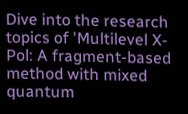Dive into the research topics of 'Multilevel X-Pol: A fragment-based method with mixed quantum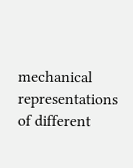mechanical representations of different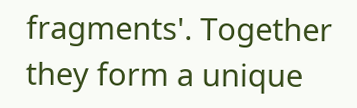fragments'. Together they form a unique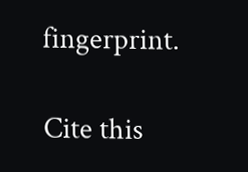fingerprint.

Cite this